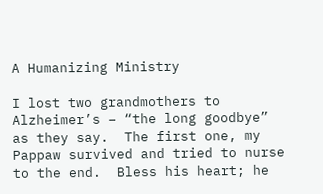A Humanizing Ministry

I lost two grandmothers to Alzheimer’s – “the long goodbye” as they say.  The first one, my Pappaw survived and tried to nurse to the end.  Bless his heart; he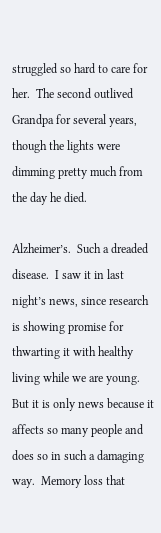struggled so hard to care for her.  The second outlived Grandpa for several years, though the lights were dimming pretty much from the day he died.

Alzheimer’s.  Such a dreaded disease.  I saw it in last night’s news, since research is showing promise for thwarting it with healthy living while we are young.  But it is only news because it affects so many people and does so in such a damaging way.  Memory loss that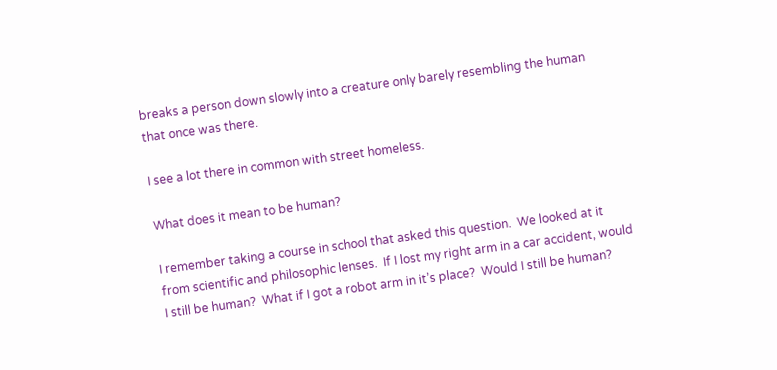breaks a person down slowly into a creature only barely resembling the human that once was there.

I see a lot there in common with street homeless.

What does it mean to be human?

I remember taking a course in school that asked this question.  We looked at it from scientific and philosophic lenses.  If I lost my right arm in a car accident, would I still be human?  What if I got a robot arm in it’s place?  Would I still be human?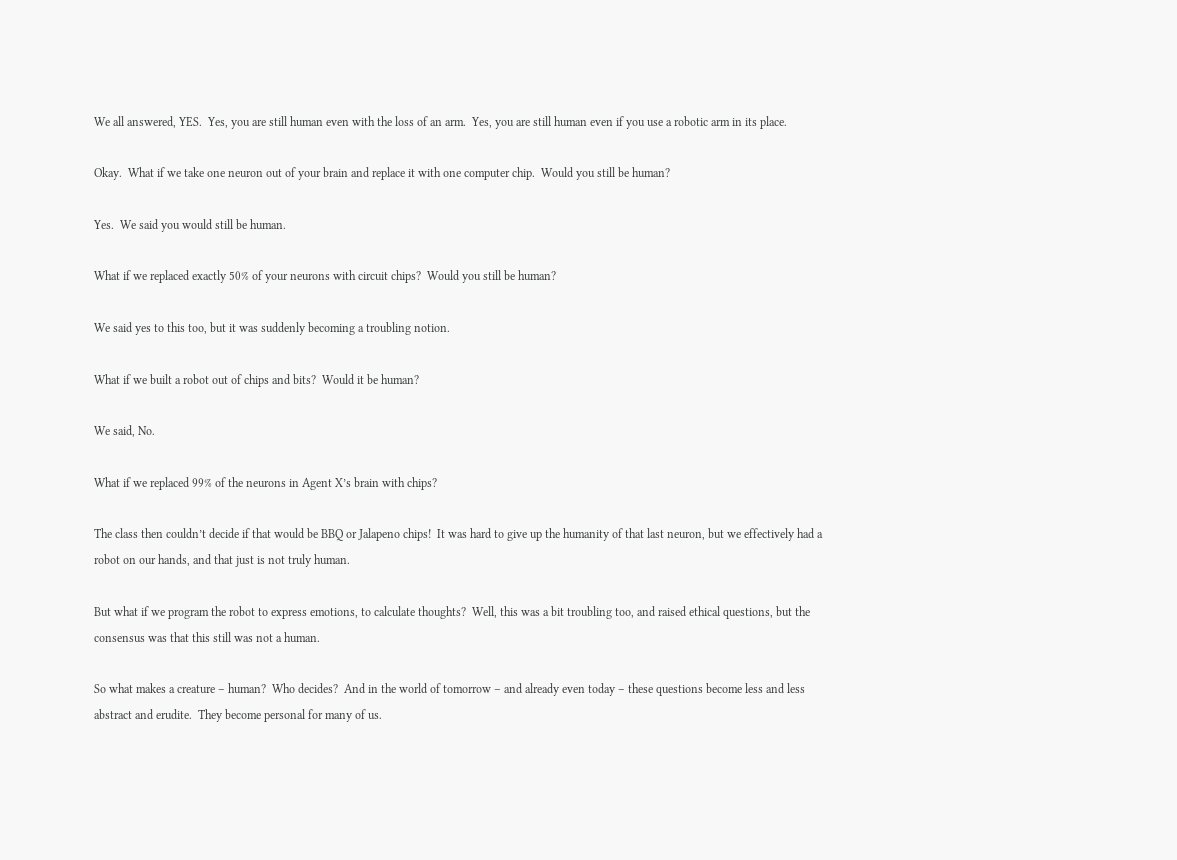We all answered, YES.  Yes, you are still human even with the loss of an arm.  Yes, you are still human even if you use a robotic arm in its place.

Okay.  What if we take one neuron out of your brain and replace it with one computer chip.  Would you still be human?

Yes.  We said you would still be human.

What if we replaced exactly 50% of your neurons with circuit chips?  Would you still be human?

We said yes to this too, but it was suddenly becoming a troubling notion.

What if we built a robot out of chips and bits?  Would it be human?

We said, No.

What if we replaced 99% of the neurons in Agent X’s brain with chips?

The class then couldn’t decide if that would be BBQ or Jalapeno chips!  It was hard to give up the humanity of that last neuron, but we effectively had a robot on our hands, and that just is not truly human.

But what if we program the robot to express emotions, to calculate thoughts?  Well, this was a bit troubling too, and raised ethical questions, but the consensus was that this still was not a human.

So what makes a creature – human?  Who decides?  And in the world of tomorrow – and already even today – these questions become less and less abstract and erudite.  They become personal for many of us.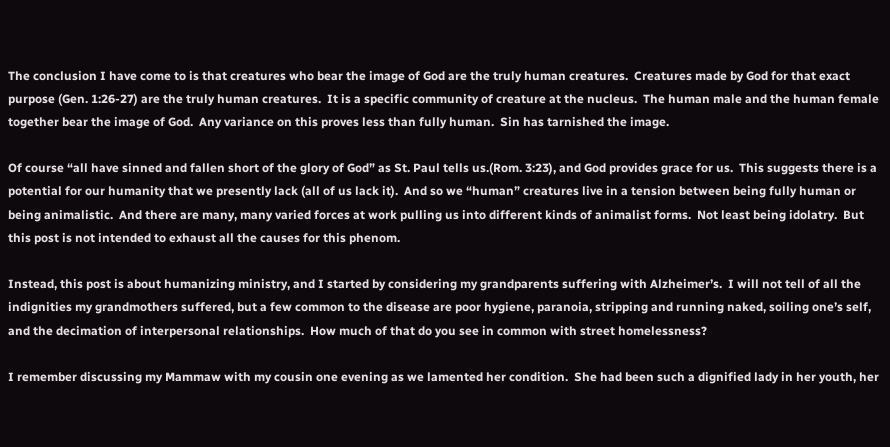The conclusion I have come to is that creatures who bear the image of God are the truly human creatures.  Creatures made by God for that exact purpose (Gen. 1:26-27) are the truly human creatures.  It is a specific community of creature at the nucleus.  The human male and the human female together bear the image of God.  Any variance on this proves less than fully human.  Sin has tarnished the image.

Of course “all have sinned and fallen short of the glory of God” as St. Paul tells us.(Rom. 3:23), and God provides grace for us.  This suggests there is a potential for our humanity that we presently lack (all of us lack it).  And so we “human” creatures live in a tension between being fully human or being animalistic.  And there are many, many varied forces at work pulling us into different kinds of animalist forms.  Not least being idolatry.  But this post is not intended to exhaust all the causes for this phenom.

Instead, this post is about humanizing ministry, and I started by considering my grandparents suffering with Alzheimer’s.  I will not tell of all the indignities my grandmothers suffered, but a few common to the disease are poor hygiene, paranoia, stripping and running naked, soiling one’s self, and the decimation of interpersonal relationships.  How much of that do you see in common with street homelessness?

I remember discussing my Mammaw with my cousin one evening as we lamented her condition.  She had been such a dignified lady in her youth, her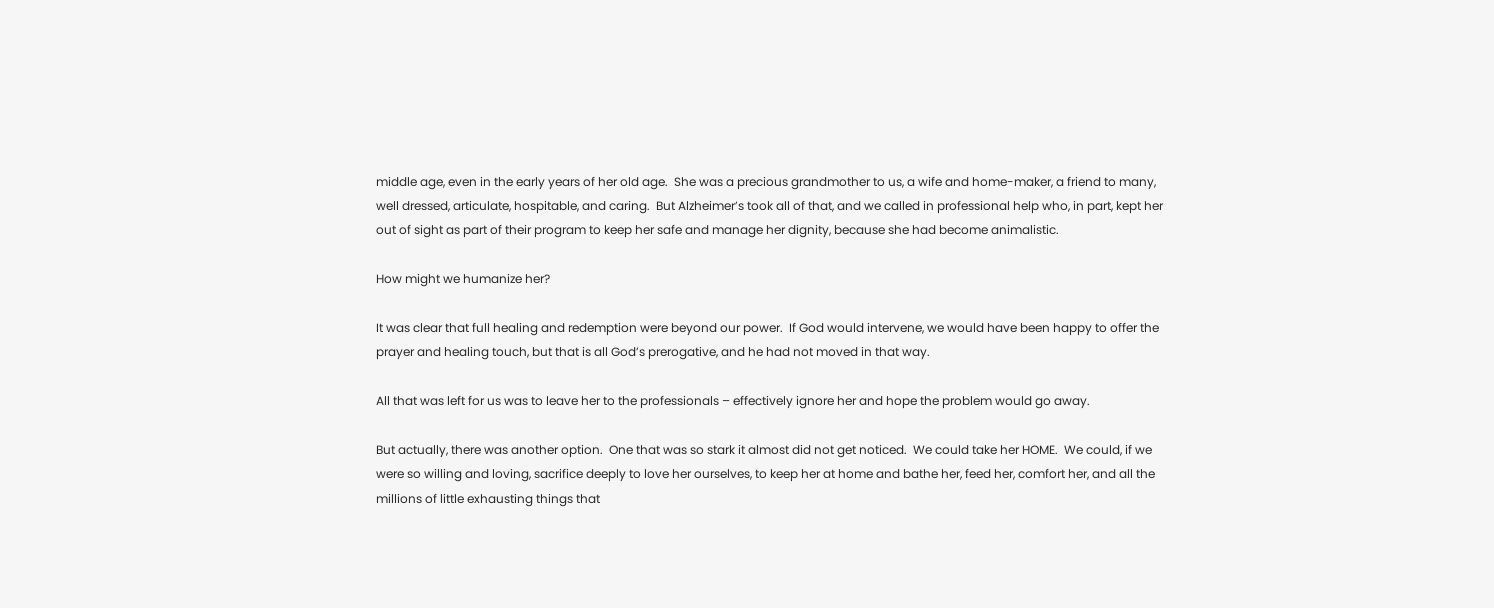middle age, even in the early years of her old age.  She was a precious grandmother to us, a wife and home-maker, a friend to many, well dressed, articulate, hospitable, and caring.  But Alzheimer’s took all of that, and we called in professional help who, in part, kept her out of sight as part of their program to keep her safe and manage her dignity, because she had become animalistic.

How might we humanize her?

It was clear that full healing and redemption were beyond our power.  If God would intervene, we would have been happy to offer the prayer and healing touch, but that is all God’s prerogative, and he had not moved in that way.

All that was left for us was to leave her to the professionals – effectively ignore her and hope the problem would go away.

But actually, there was another option.  One that was so stark it almost did not get noticed.  We could take her HOME.  We could, if we were so willing and loving, sacrifice deeply to love her ourselves, to keep her at home and bathe her, feed her, comfort her, and all the millions of little exhausting things that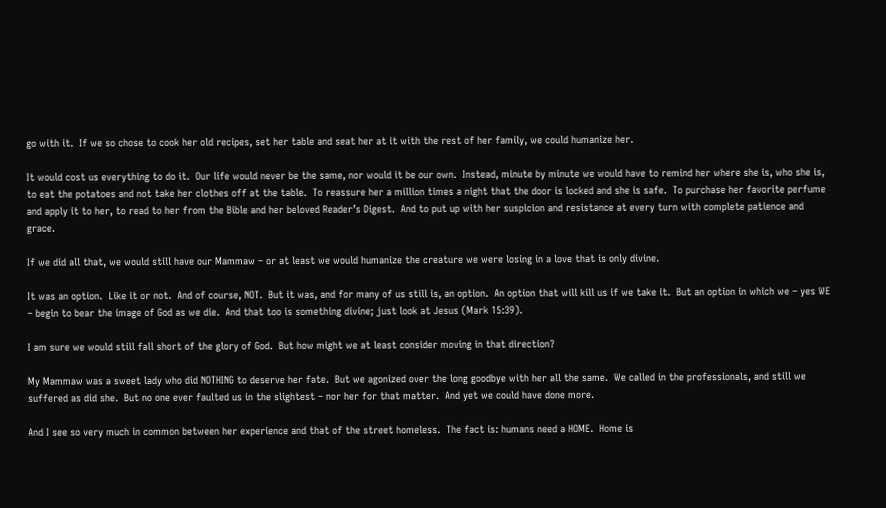go with it.  If we so chose to cook her old recipes, set her table and seat her at it with the rest of her family, we could humanize her.

It would cost us everything to do it.  Our life would never be the same, nor would it be our own.  Instead, minute by minute we would have to remind her where she is, who she is, to eat the potatoes and not take her clothes off at the table.  To reassure her a million times a night that the door is locked and she is safe.  To purchase her favorite perfume and apply it to her, to read to her from the Bible and her beloved Reader’s Digest.  And to put up with her suspicion and resistance at every turn with complete patience and grace.

If we did all that, we would still have our Mammaw – or at least we would humanize the creature we were losing in a love that is only divine.

It was an option.  Like it or not.  And of course, NOT.  But it was, and for many of us still is, an option.  An option that will kill us if we take it.  But an option in which we – yes WE – begin to bear the image of God as we die.  And that too is something divine; just look at Jesus (Mark 15:39).

I am sure we would still fall short of the glory of God.  But how might we at least consider moving in that direction?

My Mammaw was a sweet lady who did NOTHING to deserve her fate.  But we agonized over the long goodbye with her all the same.  We called in the professionals, and still we suffered as did she.  But no one ever faulted us in the slightest – nor her for that matter.  And yet we could have done more.

And I see so very much in common between her experience and that of the street homeless.  The fact is: humans need a HOME.  Home is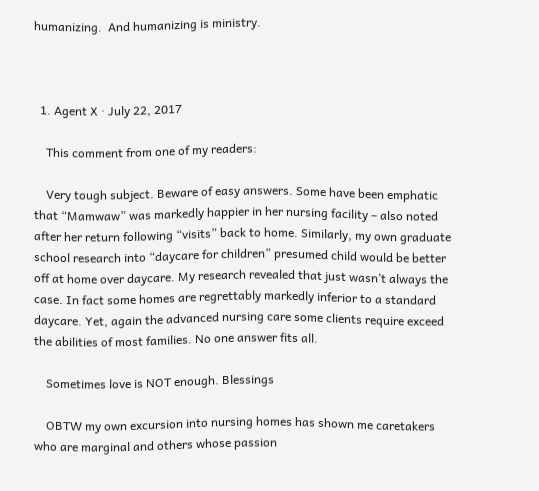humanizing.  And humanizing is ministry.



  1. Agent X · July 22, 2017

    This comment from one of my readers:

    Very tough subject. Beware of easy answers. Some have been emphatic that “Mamwaw” was markedly happier in her nursing facility – also noted after her return following “visits” back to home. Similarly, my own graduate school research into “daycare for children” presumed child would be better off at home over daycare. My research revealed that just wasn’t always the case. In fact some homes are regrettably markedly inferior to a standard daycare. Yet, again the advanced nursing care some clients require exceed the abilities of most families. No one answer fits all.

    Sometimes love is NOT enough. Blessings

    OBTW my own excursion into nursing homes has shown me caretakers who are marginal and others whose passion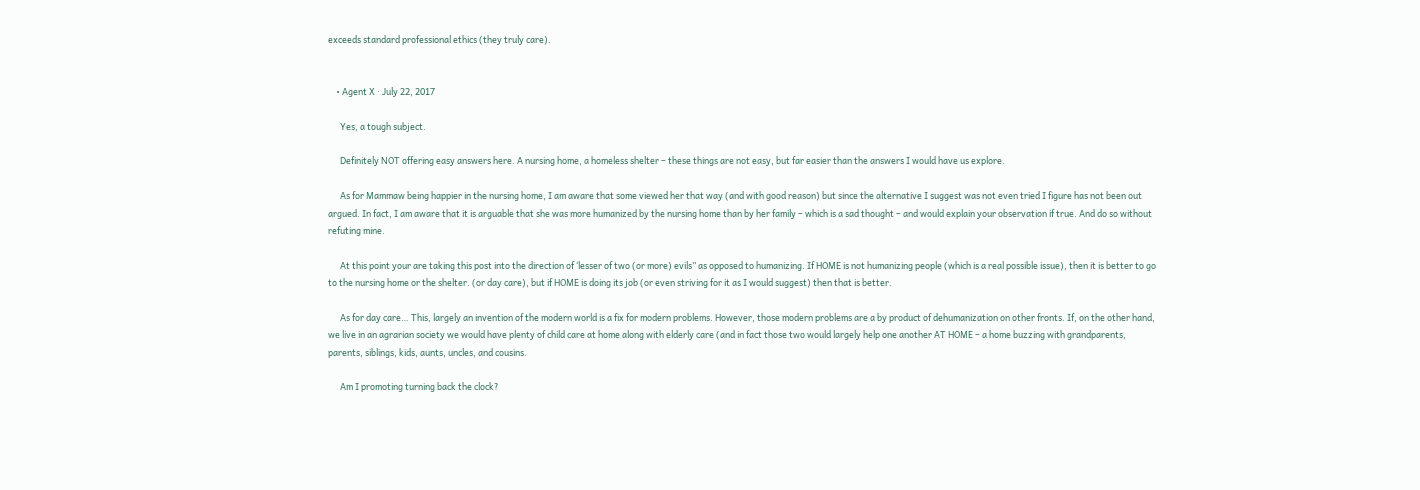exceeds standard professional ethics (they truly care).


    • Agent X · July 22, 2017

      Yes, a tough subject.

      Definitely NOT offering easy answers here. A nursing home, a homeless shelter – these things are not easy, but far easier than the answers I would have us explore.

      As for Mammaw being happier in the nursing home, I am aware that some viewed her that way (and with good reason) but since the alternative I suggest was not even tried I figure has not been out argued. In fact, I am aware that it is arguable that she was more humanized by the nursing home than by her family – which is a sad thought – and would explain your observation if true. And do so without refuting mine.

      At this point your are taking this post into the direction of ‘lesser of two (or more) evils” as opposed to humanizing. If HOME is not humanizing people (which is a real possible issue), then it is better to go to the nursing home or the shelter. (or day care), but if HOME is doing its job (or even striving for it as I would suggest) then that is better.

      As for day care… This, largely an invention of the modern world is a fix for modern problems. However, those modern problems are a by product of dehumanization on other fronts. If, on the other hand, we live in an agrarian society we would have plenty of child care at home along with elderly care (and in fact those two would largely help one another AT HOME – a home buzzing with grandparents, parents, siblings, kids, aunts, uncles, and cousins.

      Am I promoting turning back the clock?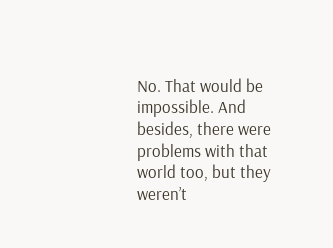No. That would be impossible. And besides, there were problems with that world too, but they weren’t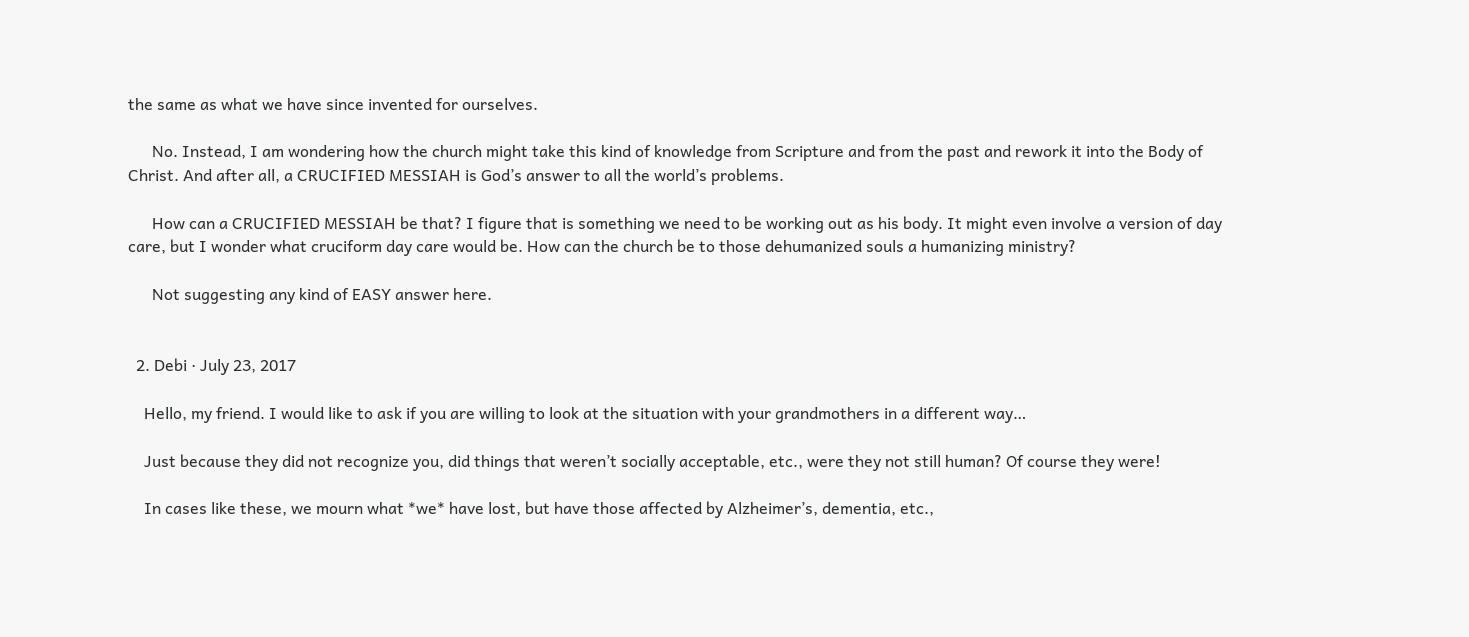the same as what we have since invented for ourselves.

      No. Instead, I am wondering how the church might take this kind of knowledge from Scripture and from the past and rework it into the Body of Christ. And after all, a CRUCIFIED MESSIAH is God’s answer to all the world’s problems.

      How can a CRUCIFIED MESSIAH be that? I figure that is something we need to be working out as his body. It might even involve a version of day care, but I wonder what cruciform day care would be. How can the church be to those dehumanized souls a humanizing ministry?

      Not suggesting any kind of EASY answer here.


  2. Debi · July 23, 2017

    Hello, my friend. I would like to ask if you are willing to look at the situation with your grandmothers in a different way…

    Just because they did not recognize you, did things that weren’t socially acceptable, etc., were they not still human? Of course they were!

    In cases like these, we mourn what *we* have lost, but have those affected by Alzheimer’s, dementia, etc.,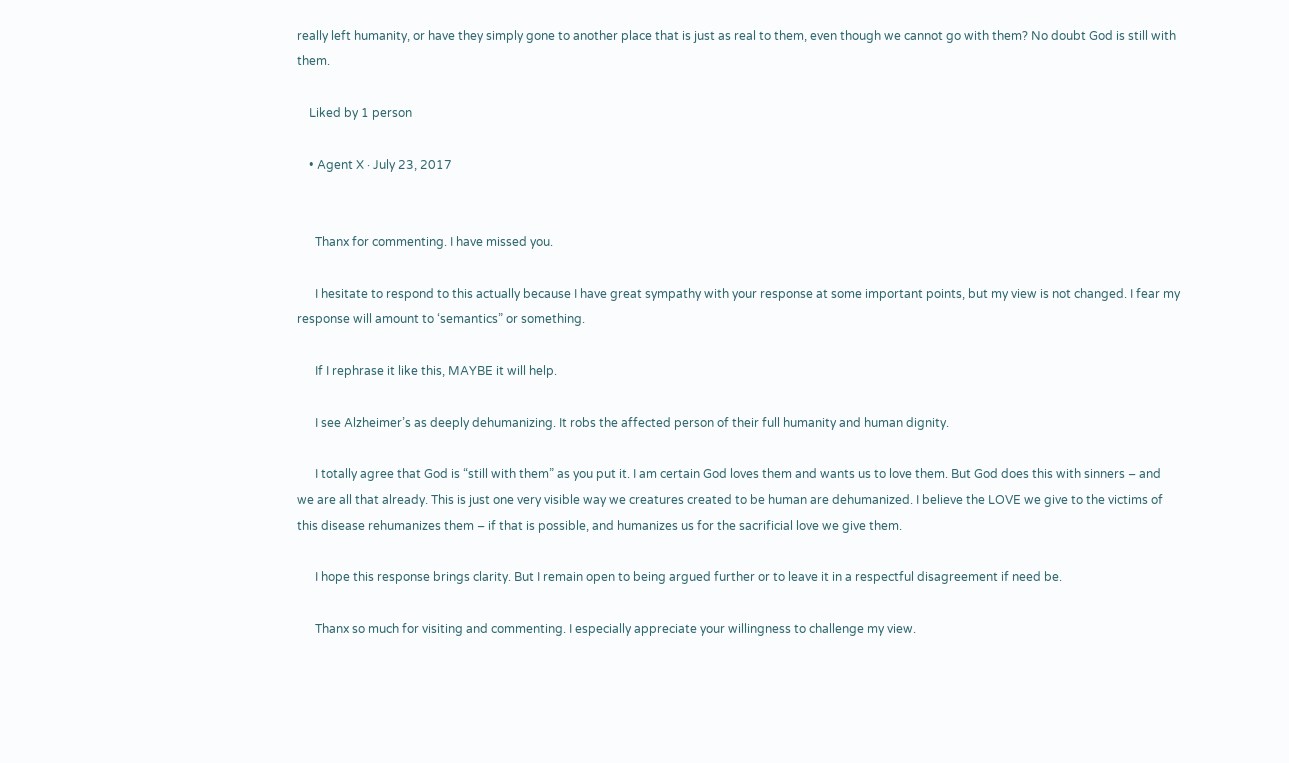really left humanity, or have they simply gone to another place that is just as real to them, even though we cannot go with them? No doubt God is still with them.

    Liked by 1 person

    • Agent X · July 23, 2017


      Thanx for commenting. I have missed you.

      I hesitate to respond to this actually because I have great sympathy with your response at some important points, but my view is not changed. I fear my response will amount to ‘semantics” or something.

      If I rephrase it like this, MAYBE it will help.

      I see Alzheimer’s as deeply dehumanizing. It robs the affected person of their full humanity and human dignity.

      I totally agree that God is “still with them” as you put it. I am certain God loves them and wants us to love them. But God does this with sinners – and we are all that already. This is just one very visible way we creatures created to be human are dehumanized. I believe the LOVE we give to the victims of this disease rehumanizes them – if that is possible, and humanizes us for the sacrificial love we give them.

      I hope this response brings clarity. But I remain open to being argued further or to leave it in a respectful disagreement if need be.

      Thanx so much for visiting and commenting. I especially appreciate your willingness to challenge my view.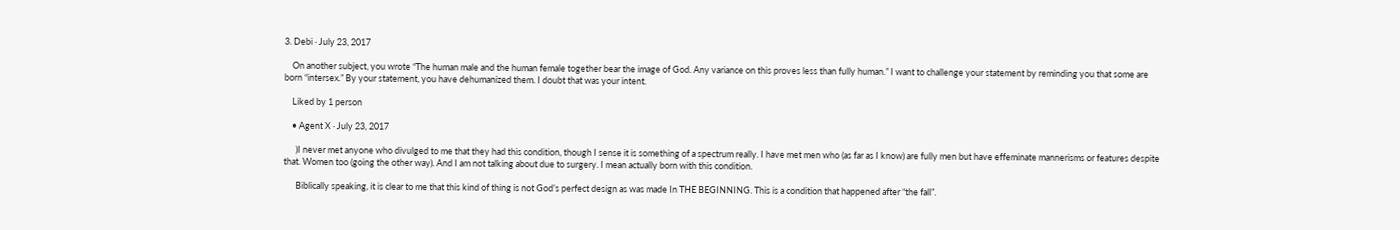3. Debi · July 23, 2017

    On another subject, you wrote “The human male and the human female together bear the image of God. Any variance on this proves less than fully human.” I want to challenge your statement by reminding you that some are born “intersex.” By your statement, you have dehumanized them. I doubt that was your intent.

    Liked by 1 person

    • Agent X · July 23, 2017

      )I never met anyone who divulged to me that they had this condition, though I sense it is something of a spectrum really. I have met men who (as far as I know) are fully men but have effeminate mannerisms or features despite that. Women too (going the other way). And I am not talking about due to surgery. I mean actually born with this condition.

      Biblically speaking, it is clear to me that this kind of thing is not God’s perfect design as was made In THE BEGINNING. This is a condition that happened after “the fall”.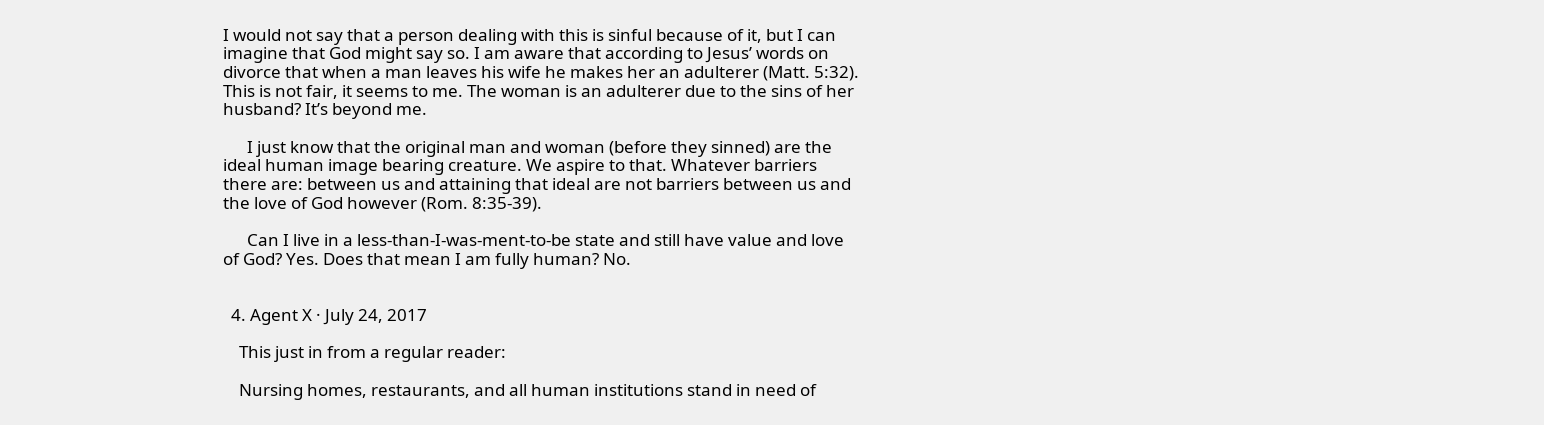I would not say that a person dealing with this is sinful because of it, but I can imagine that God might say so. I am aware that according to Jesus’ words on divorce that when a man leaves his wife he makes her an adulterer (Matt. 5:32). This is not fair, it seems to me. The woman is an adulterer due to the sins of her husband? It’s beyond me.

      I just know that the original man and woman (before they sinned) are the ideal human image bearing creature. We aspire to that. Whatever barriers there are: between us and attaining that ideal are not barriers between us and the love of God however (Rom. 8:35-39).

      Can I live in a less-than-I-was-ment-to-be state and still have value and love of God? Yes. Does that mean I am fully human? No.


  4. Agent X · July 24, 2017

    This just in from a regular reader:

    Nursing homes, restaurants, and all human institutions stand in need of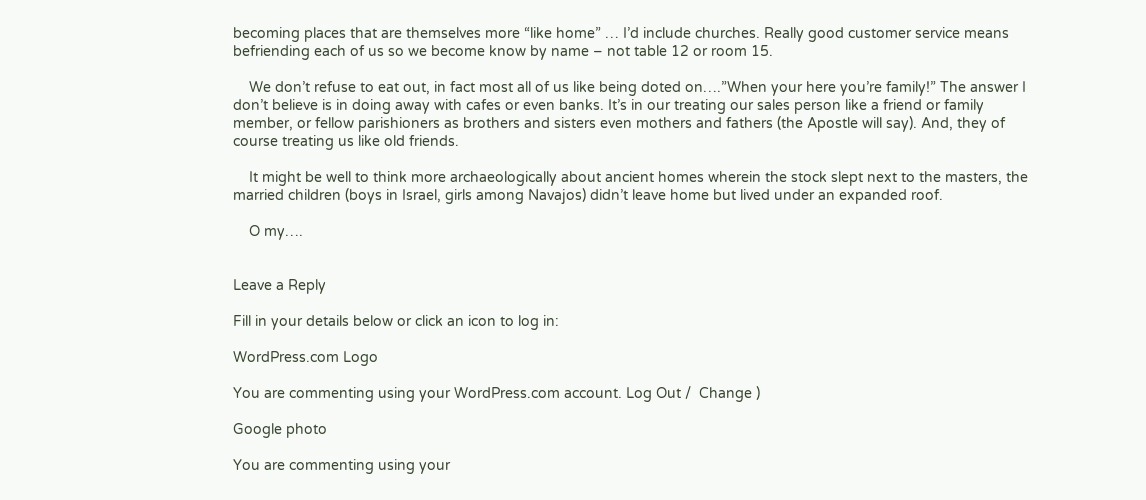becoming places that are themselves more “like home” … I’d include churches. Really good customer service means befriending each of us so we become know by name – not table 12 or room 15.

    We don’t refuse to eat out, in fact most all of us like being doted on….”When your here you’re family!” The answer I don’t believe is in doing away with cafes or even banks. It’s in our treating our sales person like a friend or family member, or fellow parishioners as brothers and sisters even mothers and fathers (the Apostle will say). And, they of course treating us like old friends.

    It might be well to think more archaeologically about ancient homes wherein the stock slept next to the masters, the married children (boys in Israel, girls among Navajos) didn’t leave home but lived under an expanded roof.

    O my….


Leave a Reply

Fill in your details below or click an icon to log in:

WordPress.com Logo

You are commenting using your WordPress.com account. Log Out /  Change )

Google photo

You are commenting using your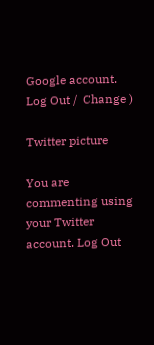Google account. Log Out /  Change )

Twitter picture

You are commenting using your Twitter account. Log Out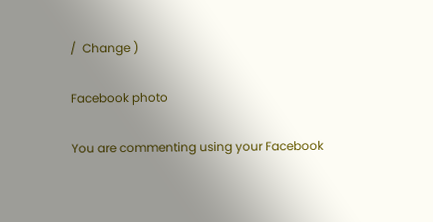/  Change )

Facebook photo

You are commenting using your Facebook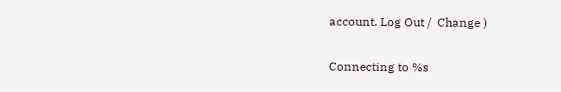account. Log Out /  Change )

Connecting to %s